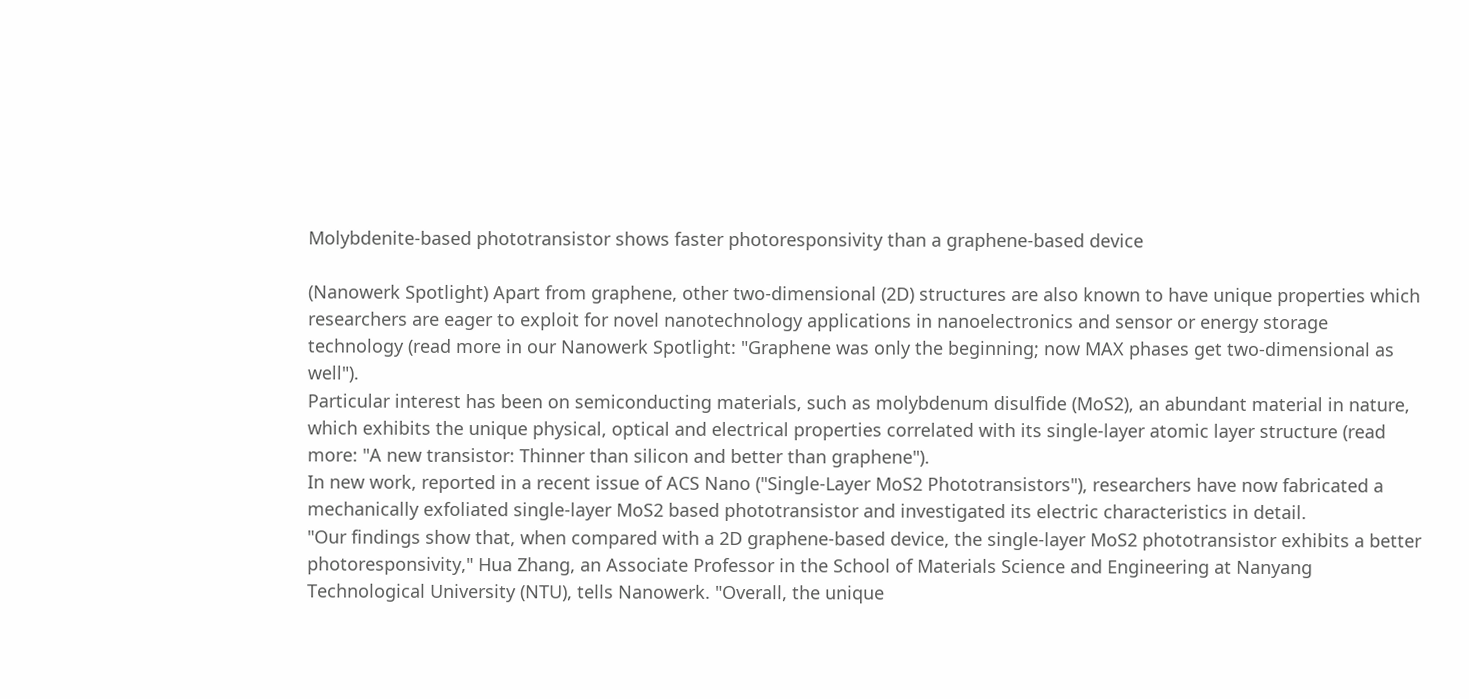Molybdenite-based phototransistor shows faster photoresponsivity than a graphene-based device

(Nanowerk Spotlight) Apart from graphene, other two-dimensional (2D) structures are also known to have unique properties which researchers are eager to exploit for novel nanotechnology applications in nanoelectronics and sensor or energy storage technology (read more in our Nanowerk Spotlight: "Graphene was only the beginning; now MAX phases get two-dimensional as well").
Particular interest has been on semiconducting materials, such as molybdenum disulfide (MoS2), an abundant material in nature, which exhibits the unique physical, optical and electrical properties correlated with its single-layer atomic layer structure (read more: "A new transistor: Thinner than silicon and better than graphene").
In new work, reported in a recent issue of ACS Nano ("Single-Layer MoS2 Phototransistors"), researchers have now fabricated a mechanically exfoliated single-layer MoS2 based phototransistor and investigated its electric characteristics in detail.
"Our findings show that, when compared with a 2D graphene-based device, the single-layer MoS2 phototransistor exhibits a better photoresponsivity," Hua Zhang, an Associate Professor in the School of Materials Science and Engineering at Nanyang Technological University (NTU), tells Nanowerk. "Overall, the unique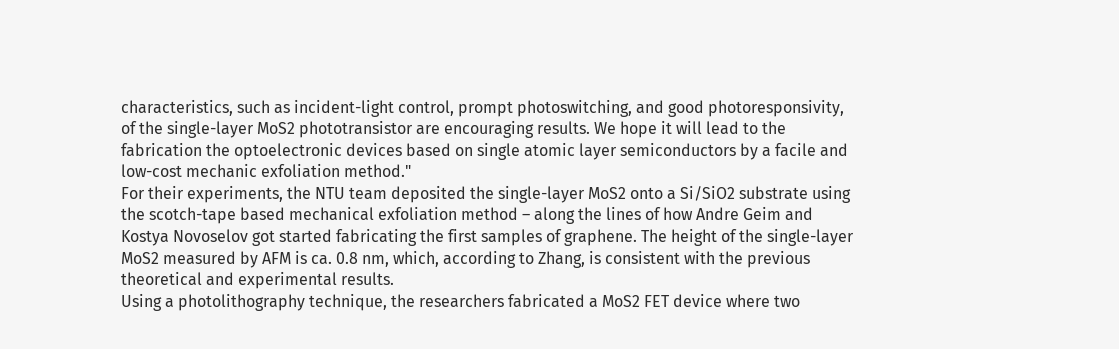characteristics, such as incident-light control, prompt photoswitching, and good photoresponsivity, of the single-layer MoS2 phototransistor are encouraging results. We hope it will lead to the fabrication the optoelectronic devices based on single atomic layer semiconductors by a facile and low-cost mechanic exfoliation method."
For their experiments, the NTU team deposited the single-layer MoS2 onto a Si/SiO2 substrate using the scotch-tape based mechanical exfoliation method – along the lines of how Andre Geim and Kostya Novoselov got started fabricating the first samples of graphene. The height of the single-layer MoS2 measured by AFM is ca. 0.8 nm, which, according to Zhang, is consistent with the previous theoretical and experimental results.
Using a photolithography technique, the researchers fabricated a MoS2 FET device where two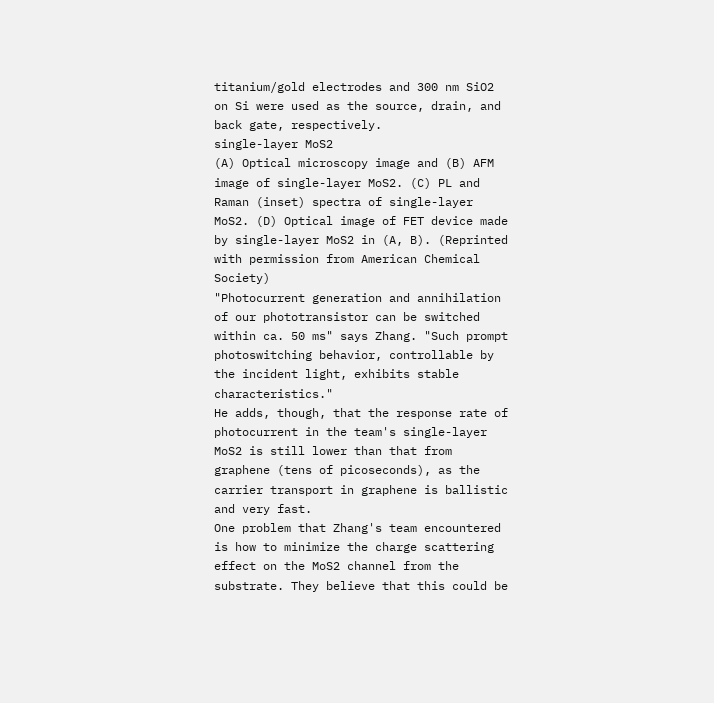titanium/gold electrodes and 300 nm SiO2 on Si were used as the source, drain, and back gate, respectively.
single-layer MoS2
(A) Optical microscopy image and (B) AFM image of single-layer MoS2. (C) PL and Raman (inset) spectra of single-layer MoS2. (D) Optical image of FET device made by single-layer MoS2 in (A, B). (Reprinted with permission from American Chemical Society)
"Photocurrent generation and annihilation of our phototransistor can be switched within ca. 50 ms" says Zhang. "Such prompt photoswitching behavior, controllable by the incident light, exhibits stable characteristics."
He adds, though, that the response rate of photocurrent in the team's single-layer MoS2 is still lower than that from graphene (tens of picoseconds), as the carrier transport in graphene is ballistic and very fast.
One problem that Zhang's team encountered is how to minimize the charge scattering effect on the MoS2 channel from the substrate. They believe that this could be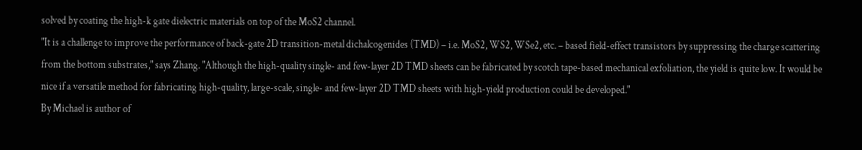solved by coating the high-k gate dielectric materials on top of the MoS2 channel.
"It is a challenge to improve the performance of back-gate 2D transition-metal dichalcogenides (TMD) – i.e. MoS2, WS2, WSe2, etc. – based field-effect transistors by suppressing the charge scattering from the bottom substrates," says Zhang. "Although the high-quality single- and few-layer 2D TMD sheets can be fabricated by scotch tape-based mechanical exfoliation, the yield is quite low. It would be nice if a versatile method for fabricating high-quality, large-scale, single- and few-layer 2D TMD sheets with high-yield production could be developed."
By Michael is author of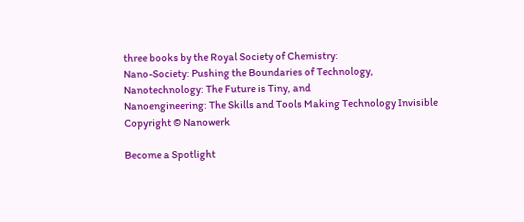three books by the Royal Society of Chemistry:
Nano-Society: Pushing the Boundaries of Technology,
Nanotechnology: The Future is Tiny, and
Nanoengineering: The Skills and Tools Making Technology Invisible
Copyright © Nanowerk

Become a Spotlight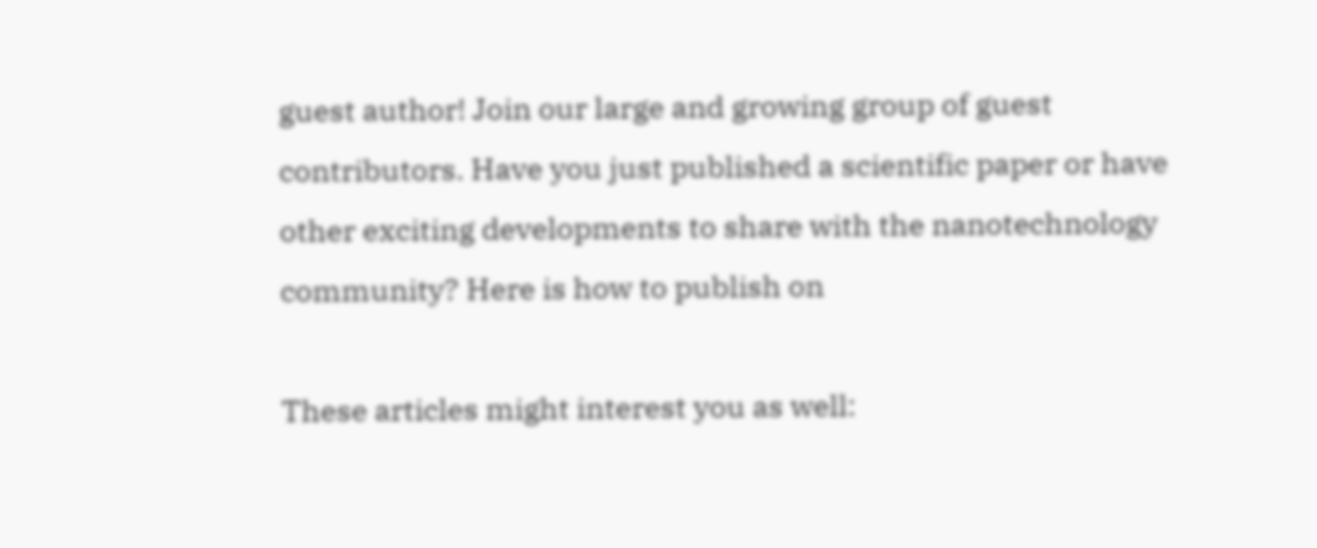guest author! Join our large and growing group of guest contributors. Have you just published a scientific paper or have other exciting developments to share with the nanotechnology community? Here is how to publish on

These articles might interest you as well: